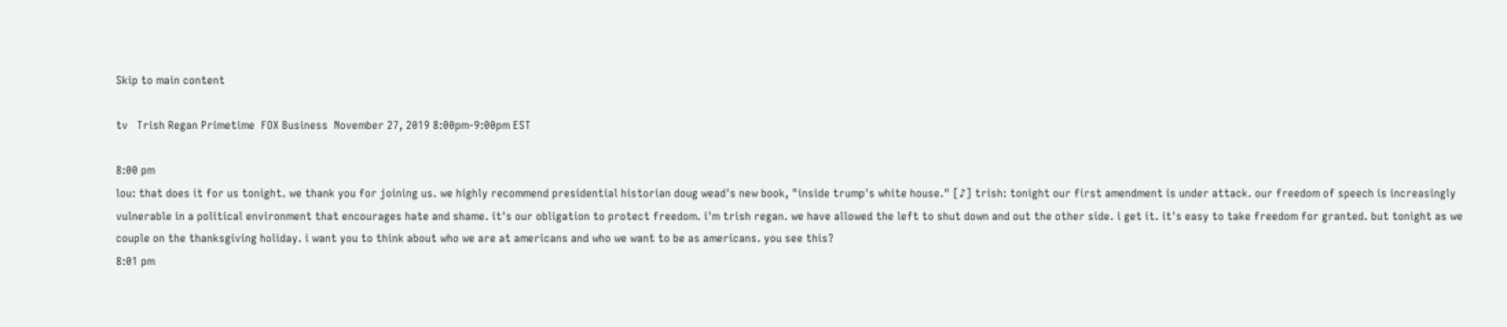Skip to main content

tv   Trish Regan Primetime  FOX Business  November 27, 2019 8:00pm-9:00pm EST

8:00 pm
lou: that does it for us tonight. we thank you for joining us. we highly recommend presidential historian doug wead's new book, "inside trump's white house." [♪] trish: tonight our first amendment is under attack. our freedom of speech is increasingly vulnerable in a political environment that encourages hate and shame. it's our obligation to protect freedom. i'm trish regan. we have allowed the left to shut down and out the other side. i get it. it's easy to take freedom for granted. but tonight as we couple on the thanksgiving holiday. i want you to think about who we are at americans and who we want to be as americans. you see this?
8:01 pm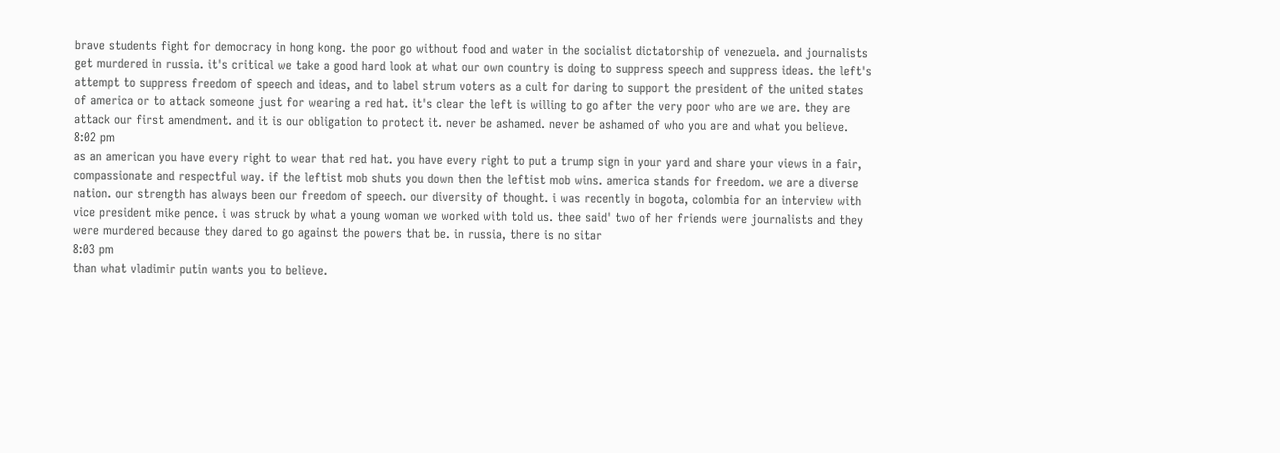brave students fight for democracy in hong kong. the poor go without food and water in the socialist dictatorship of venezuela. and journalists get murdered in russia. it's critical we take a good hard look at what our own country is doing to suppress speech and suppress ideas. the left's attempt to suppress freedom of speech and ideas, and to label strum voters as a cult for daring to support the president of the united states of america or to attack someone just for wearing a red hat. it's clear the left is willing to go after the very poor who are we are. they are attack our first amendment. and it is our obligation to protect it. never be ashamed. never be ashamed of who you are and what you believe.
8:02 pm
as an american you have every right to wear that red hat. you have every right to put a trump sign in your yard and share your views in a fair, compassionate and respectful way. if the leftist mob shuts you down then the leftist mob wins. america stands for freedom. we are a diverse nation. our strength has always been our freedom of speech. our diversity of thought. i was recently in bogota, colombia for an interview with vice president mike pence. i was struck by what a young woman we worked with told us. thee said' two of her friends were journalists and they were murdered because they dared to go against the powers that be. in russia, there is no sitar
8:03 pm
than what vladimir putin wants you to believe.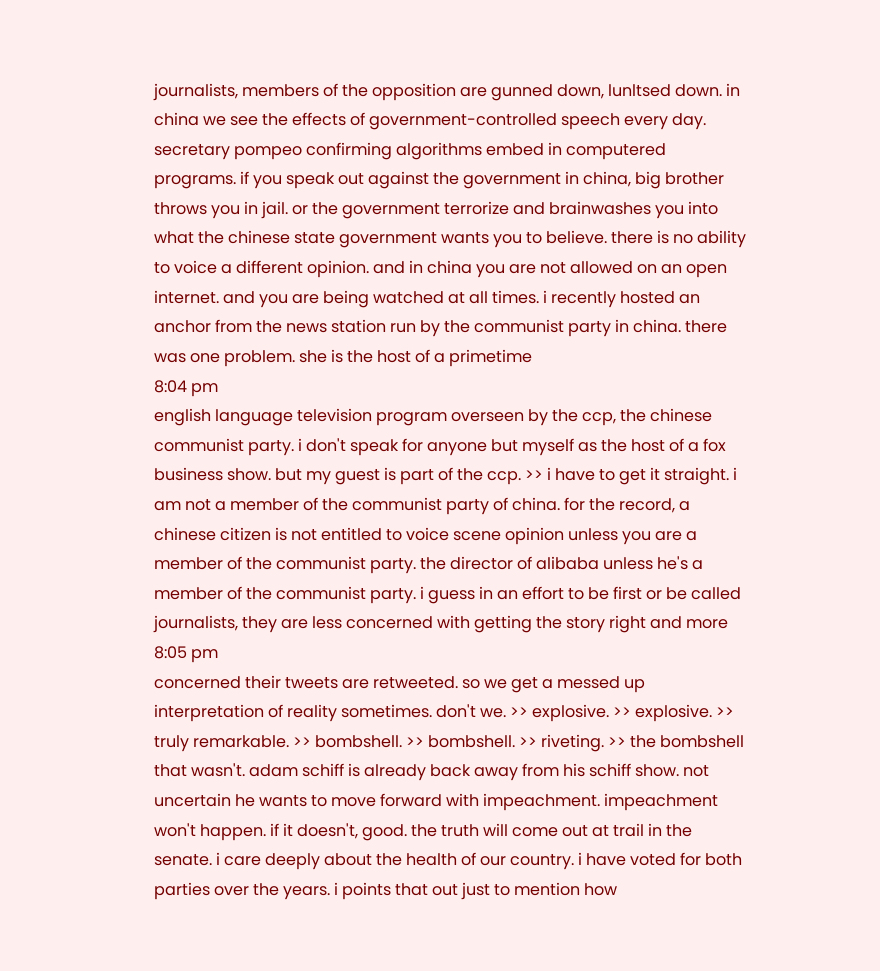journalists, members of the opposition are gunned down, lunltsed down. in china we see the effects of government-controlled speech every day. secretary pompeo confirming algorithms embed in computered programs. if you speak out against the government in china, big brother throws you in jail. or the government terrorize and brainwashes you into what the chinese state government wants you to believe. there is no ability to voice a different opinion. and in china you are not allowed on an open internet. and you are being watched at all times. i recently hosted an anchor from the news station run by the communist party in china. there was one problem. she is the host of a primetime
8:04 pm
english language television program overseen by the ccp, the chinese communist party. i don't speak for anyone but myself as the host of a fox business show. but my guest is part of the ccp. >> i have to get it straight. i am not a member of the communist party of china. for the record, a chinese citizen is not entitled to voice scene opinion unless you are a member of the communist party. the director of alibaba unless he's a member of the communist party. i guess in an effort to be first or be called journalists, they are less concerned with getting the story right and more
8:05 pm
concerned their tweets are retweeted. so we get a messed up interpretation of reality sometimes. don't we. >> explosive. >> explosive. >> truly remarkable. >> bombshell. >> bombshell. >> riveting. >> the bombshell that wasn't. adam schiff is already back away from his schiff show. not uncertain he wants to move forward with impeachment. impeachment won't happen. if it doesn't, good. the truth will come out at trail in the senate. i care deeply about the health of our country. i have voted for both parties over the years. i points that out just to mention how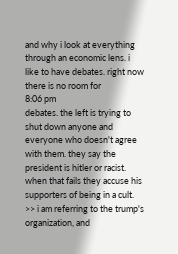and why i look at everything through an economic lens. i like to have debates. right now there is no room for
8:06 pm
debates. the left is trying to shut down anyone and everyone who doesn't agree with them. they say the president is hitler or racist. when that fails they accuse his supporters of being in a cult. >> i am referring to the trump's organization, and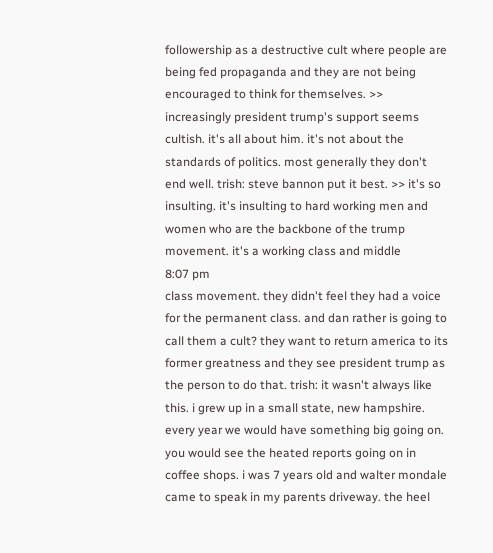followership as a destructive cult where people are being fed propaganda and they are not being encouraged to think for themselves. >> increasingly president trump's support seems cultish. it's all about him. it's not about the standards of politics. most generally they don't end well. trish: steve bannon put it best. >> it's so insulting. it's insulting to hard working men and women who are the backbone of the trump movement. it's a working class and middle
8:07 pm
class movement. they didn't feel they had a voice for the permanent class. and dan rather is going to call them a cult? they want to return america to its former greatness and they see president trump as the person to do that. trish: it wasn't always like this. i grew up in a small state, new hampshire. every year we would have something big going on. you would see the heated reports going on in coffee shops. i was 7 years old and walter mondale came to speak in my parents driveway. the heel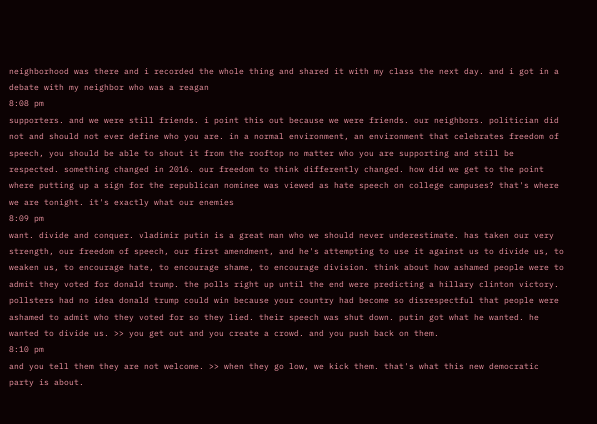neighborhood was there and i recorded the whole thing and shared it with my class the next day. and i got in a debate with my neighbor who was a reagan
8:08 pm
supporters. and we were still friends. i point this out because we were friends. our neighbors. politician did not and should not ever define who you are. in a normal environment, an environment that celebrates freedom of speech, you should be able to shout it from the rooftop no matter who you are supporting and still be respected. something changed in 2016. our freedom to think differently changed. how did we get to the point where putting up a sign for the republican nominee was viewed as hate speech on college campuses? that's where we are tonight. it's exactly what our enemies
8:09 pm
want. divide and conquer. vladimir putin is a great man who we should never underestimate. has taken our very strength, our freedom of speech, our first amendment, and he's attempting to use it against us to divide us, to weaken us, to encourage hate, to encourage shame, to encourage division. think about how ashamed people were to admit they voted for donald trump. the polls right up until the end were predicting a hillary clinton victory. pollsters had no idea donald trump could win because your country had become so disrespectful that people were ashamed to admit who they voted for so they lied. their speech was shut down. putin got what he wanted. he wanted to divide us. >> you get out and you create a crowd. and you push back on them.
8:10 pm
and you tell them they are not welcome. >> when they go low, we kick them. that's what this new democratic party is about.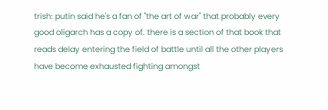trish: putin said he's a fan of "the art of war" that probably every good oligarch has a copy of. there is a section of that book that reads delay entering the field of battle until all the other players have become exhausted fighting amongst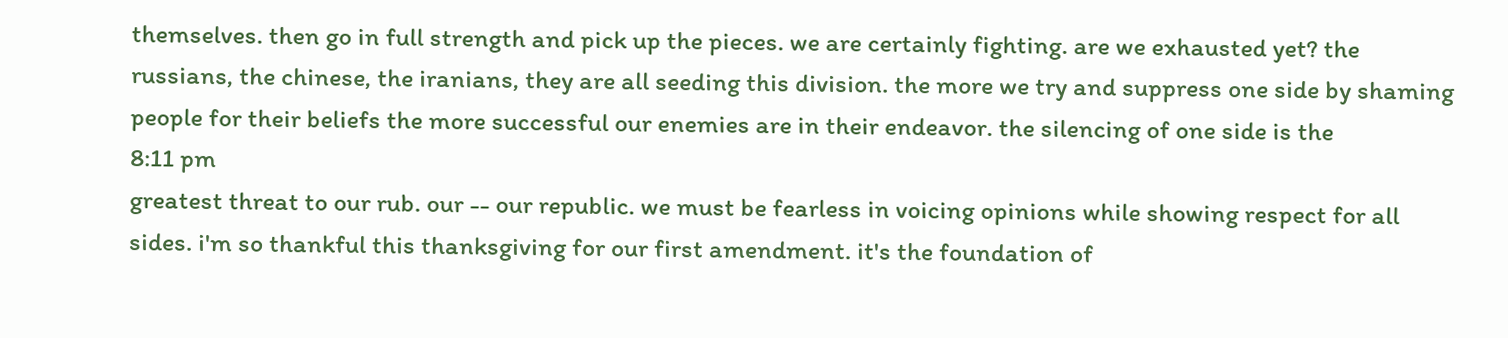themselves. then go in full strength and pick up the pieces. we are certainly fighting. are we exhausted yet? the russians, the chinese, the iranians, they are all seeding this division. the more we try and suppress one side by shaming people for their beliefs the more successful our enemies are in their endeavor. the silencing of one side is the
8:11 pm
greatest threat to our rub. our -- our republic. we must be fearless in voicing opinions while showing respect for all sides. i'm so thankful this thanksgiving for our first amendment. it's the foundation of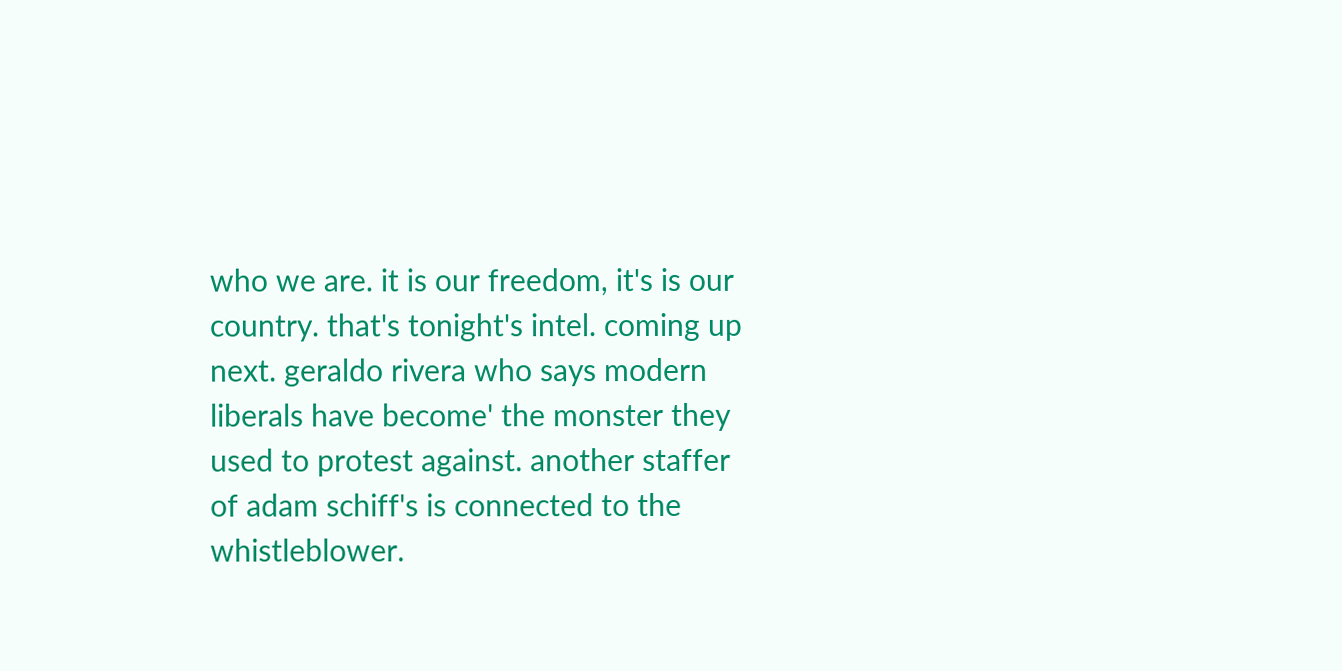who we are. it is our freedom, it's is our country. that's tonight's intel. coming up next. geraldo rivera who says modern liberals have become' the monster they used to protest against. another staffer of adam schiff's is connected to the whistleblower.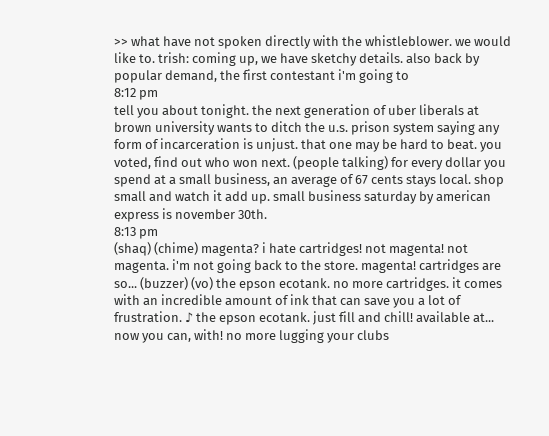>> what have not spoken directly with the whistleblower. we would like to. trish: coming up, we have sketchy details. also back by popular demand, the first contestant i'm going to
8:12 pm
tell you about tonight. the next generation of uber liberals at brown university wants to ditch the u.s. prison system saying any form of incarceration is unjust. that one may be hard to beat. you voted, find out who won next. (people talking) for every dollar you spend at a small business, an average of 67 cents stays local. shop small and watch it add up. small business saturday by american express is november 30th.
8:13 pm
(shaq) (chime) magenta? i hate cartridges! not magenta! not magenta. i'm not going back to the store. magenta! cartridges are so... (buzzer) (vo) the epson ecotank. no more cartridges. it comes with an incredible amount of ink that can save you a lot of frustration. ♪ the epson ecotank. just fill and chill! available at... now you can, with! no more lugging your clubs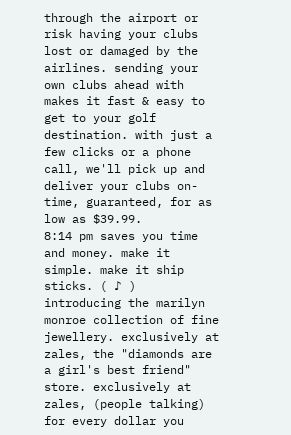through the airport or risk having your clubs lost or damaged by the airlines. sending your own clubs ahead with makes it fast & easy to get to your golf destination. with just a few clicks or a phone call, we'll pick up and deliver your clubs on-time, guaranteed, for as low as $39.99.
8:14 pm saves you time and money. make it simple. make it ship sticks. ( ♪ ) introducing the marilyn monroe collection of fine jewellery. exclusively at zales, the "diamonds are a girl's best friend" store. exclusively at zales, (people talking) for every dollar you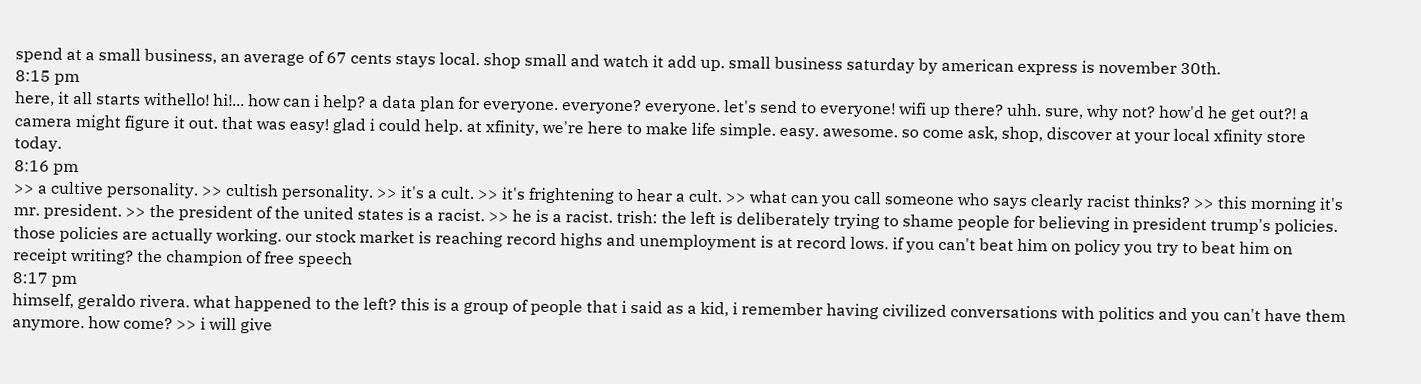spend at a small business, an average of 67 cents stays local. shop small and watch it add up. small business saturday by american express is november 30th.
8:15 pm
here, it all starts withello! hi!... how can i help? a data plan for everyone. everyone? everyone. let's send to everyone! wifi up there? uhh. sure, why not? how'd he get out?! a camera might figure it out. that was easy! glad i could help. at xfinity, we're here to make life simple. easy. awesome. so come ask, shop, discover at your local xfinity store today.
8:16 pm
>> a cultive personality. >> cultish personality. >> it's a cult. >> it's frightening to hear a cult. >> what can you call someone who says clearly racist thinks? >> this morning it's mr. president. >> the president of the united states is a racist. >> he is a racist. trish: the left is deliberately trying to shame people for believing in president trump's policies. those policies are actually working. our stock market is reaching record highs and unemployment is at record lows. if you can't beat him on policy you try to beat him on receipt writing? the champion of free speech
8:17 pm
himself, geraldo rivera. what happened to the left? this is a group of people that i said as a kid, i remember having civilized conversations with politics and you can't have them anymore. how come? >> i will give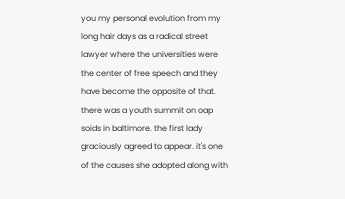you my personal evolution from my long hair days as a radical street lawyer where the universities were the center of free speech and they have become the opposite of that. there was a youth summit on oap soids in baltimore. the first lady graciously agreed to appear. it's one of the causes she adopted along with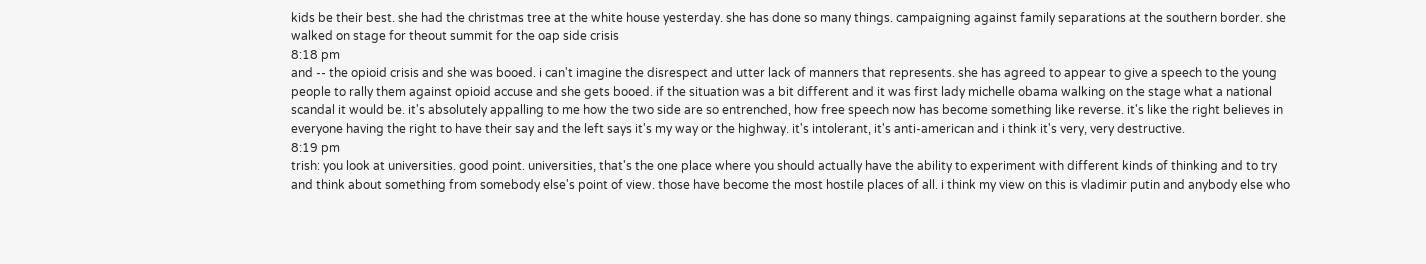kids be their best. she had the christmas tree at the white house yesterday. she has done so many things. campaigning against family separations at the southern border. she walked on stage for theout summit for the oap side crisis
8:18 pm
and -- the opioid crisis and she was booed. i can't imagine the disrespect and utter lack of manners that represents. she has agreed to appear to give a speech to the young people to rally them against opioid accuse and she gets booed. if the situation was a bit different and it was first lady michelle obama walking on the stage what a national scandal it would be. it's absolutely appalling to me how the two side are so entrenched, how free speech now has become something like reverse. it's like the right believes in everyone having the right to have their say and the left says it's my way or the highway. it's intolerant, it's anti-american and i think it's very, very destructive.
8:19 pm
trish: you look at universities. good point. universities, that's the one place where you should actually have the ability to experiment with different kinds of thinking and to try and think about something from somebody else's point of view. those have become the most hostile places of all. i think my view on this is vladimir putin and anybody else who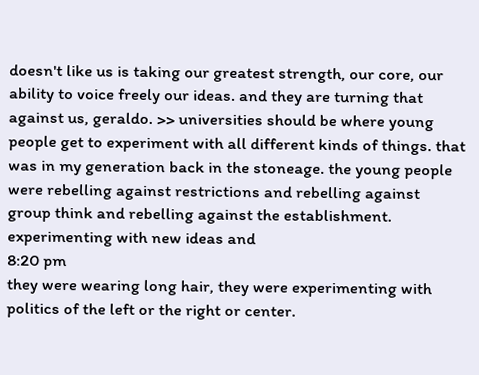doesn't like us is taking our greatest strength, our core, our ability to voice freely our ideas. and they are turning that against us, geraldo. >> universities should be where young people get to experiment with all different kinds of things. that was in my generation back in the stoneage. the young people were rebelling against restrictions and rebelling against group think and rebelling against the establishment. experimenting with new ideas and
8:20 pm
they were wearing long hair, they were experimenting with politics of the left or the right or center.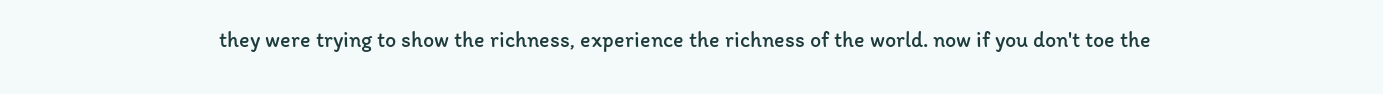they were trying to show the richness, experience the richness of the world. now if you don't toe the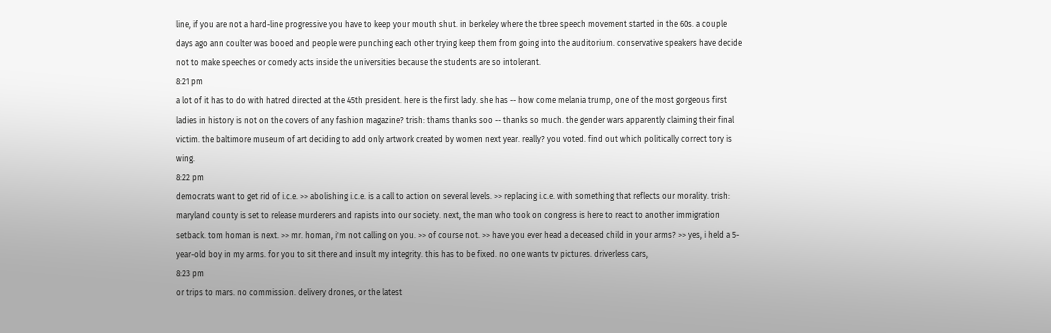line, if you are not a hard-line progressive you have to keep your mouth shut. in berkeley where the tbree speech movement started in the 60s. a couple days ago ann coulter was booed and people were punching each other trying keep them from going into the auditorium. conservative speakers have decide not to make speeches or comedy acts inside the universities because the students are so intolerant.
8:21 pm
a lot of it has to do with hatred directed at the 45th president. here is the first lady. she has -- how come melania trump, one of the most gorgeous first ladies in history is not on the covers of any fashion magazine? trish: thams thanks soo -- thanks so much. the gender wars apparently claiming their final victim. the baltimore museum of art deciding to add only artwork created by women next year. really? you voted. find out which politically correct tory is wing.
8:22 pm
democrats want to get rid of i.c.e. >> abolishing i.c.e. is a call to action on several levels. >> replacing i.c.e. with something that reflects our morality. trish: maryland county is set to release murderers and rapists into our society. next, the man who took on congress is here to react to another immigration setback. tom homan is next. >> mr. homan, i'm not calling on you. >> of course not. >> have you ever head a deceased child in your arms? >> yes, i held a 5-year-old boy in my arms. for you to sit there and insult my integrity. this has to be fixed. no one wants tv pictures. driverless cars,
8:23 pm
or trips to mars. no commission. delivery drones, or the latest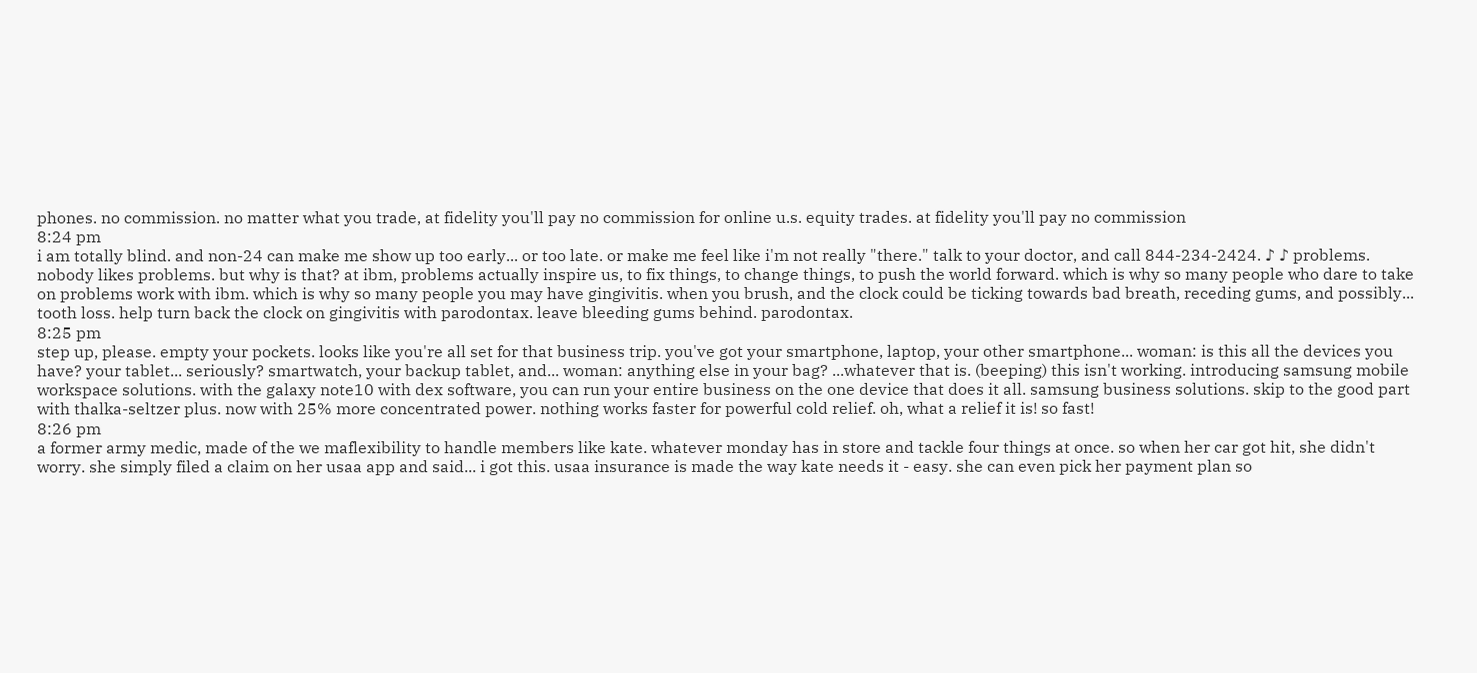phones. no commission. no matter what you trade, at fidelity you'll pay no commission for online u.s. equity trades. at fidelity you'll pay no commission
8:24 pm
i am totally blind. and non-24 can make me show up too early... or too late. or make me feel like i'm not really "there." talk to your doctor, and call 844-234-2424. ♪ ♪ problems. nobody likes problems. but why is that? at ibm, problems actually inspire us, to fix things, to change things, to push the world forward. which is why so many people who dare to take on problems work with ibm. which is why so many people you may have gingivitis. when you brush, and the clock could be ticking towards bad breath, receding gums, and possibly... tooth loss. help turn back the clock on gingivitis with parodontax. leave bleeding gums behind. parodontax.
8:25 pm
step up, please. empty your pockets. looks like you're all set for that business trip. you've got your smartphone, laptop, your other smartphone... woman: is this all the devices you have? your tablet... seriously? smartwatch, your backup tablet, and... woman: anything else in your bag? ...whatever that is. (beeping) this isn't working. introducing samsung mobile workspace solutions. with the galaxy note10 with dex software, you can run your entire business on the one device that does it all. samsung business solutions. skip to the good part with thalka-seltzer plus. now with 25% more concentrated power. nothing works faster for powerful cold relief. oh, what a relief it is! so fast!
8:26 pm
a former army medic, made of the we maflexibility to handle members like kate. whatever monday has in store and tackle four things at once. so when her car got hit, she didn't worry. she simply filed a claim on her usaa app and said... i got this. usaa insurance is made the way kate needs it - easy. she can even pick her payment plan so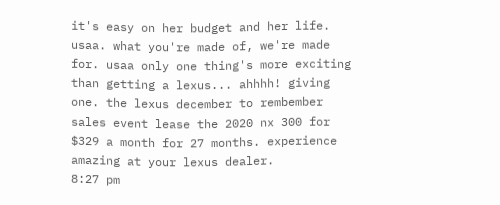it's easy on her budget and her life. usaa. what you're made of, we're made for. usaa only one thing's more exciting than getting a lexus... ahhhh! giving one. the lexus december to rembember sales event lease the 2020 nx 300 for $329 a month for 27 months. experience amazing at your lexus dealer.
8:27 pm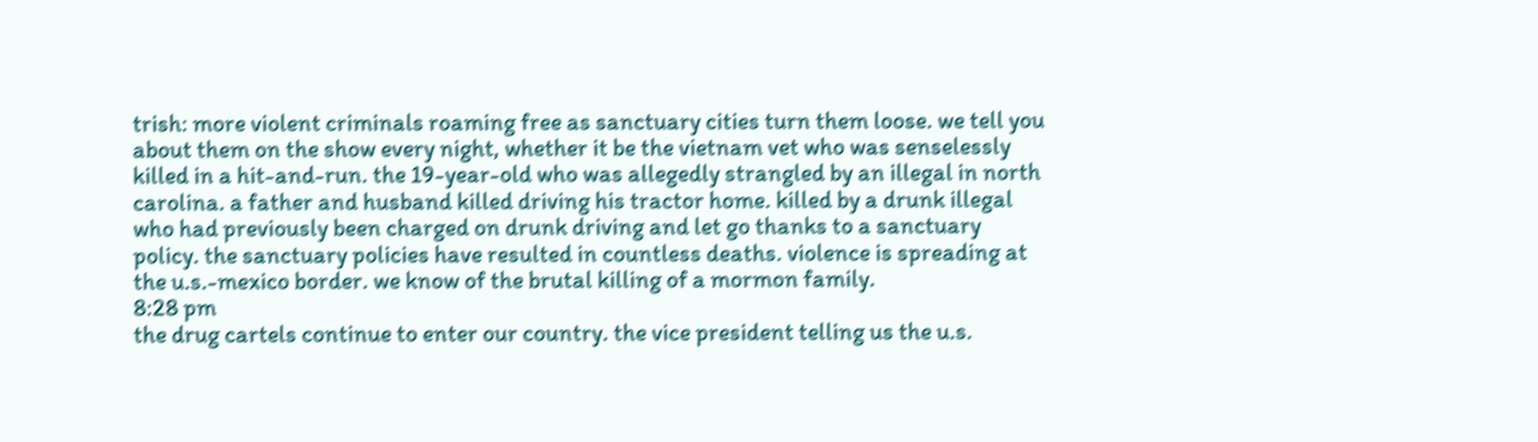trish: more violent criminals roaming free as sanctuary cities turn them loose. we tell you about them on the show every night, whether it be the vietnam vet who was senselessly killed in a hit-and-run. the 19-year-old who was allegedly strangled by an illegal in north carolina. a father and husband killed driving his tractor home. killed by a drunk illegal who had previously been charged on drunk driving and let go thanks to a sanctuary policy. the sanctuary policies have resulted in countless deaths. violence is spreading at the u.s.-mexico border. we know of the brutal killing of a mormon family.
8:28 pm
the drug cartels continue to enter our country. the vice president telling us the u.s.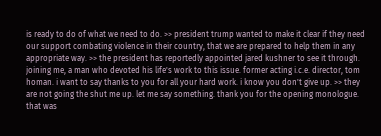is ready to do of what we need to do. >> president trump wanted to make it clear if they need our support combating violence in their country, that we are prepared to help them in any appropriate way. >> the president has reportedly appointed jared kushner to see it through. joining me, a man who devoted his life's work to this issue. former acting i.c.e. director, tom homan. i want to say thanks to you for all your hard work. i know you don't give up. >> they are not going the shut me up. let me say something. thank you for the opening monologue. that was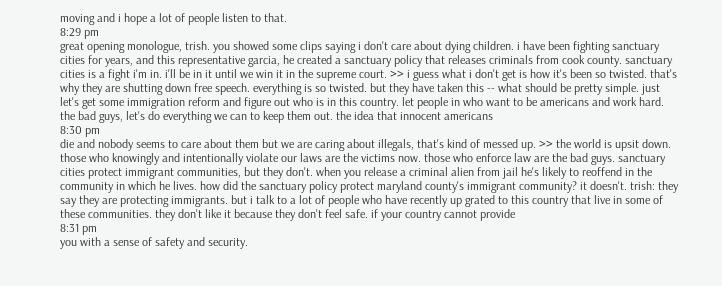moving and i hope a lot of people listen to that.
8:29 pm
great opening monologue, trish. you showed some clips saying i don't care about dying children. i have been fighting sanctuary cities for years, and this representative garcia, he created a sanctuary policy that releases criminals from cook county. sanctuary cities is a fight i'm in. i'll be in it until we win it in the supreme court. >> i guess what i don't get is how it's been so twisted. that's why they are shutting down free speech. everything is so twisted. but they have taken this -- what should be pretty simple. just let's get some immigration reform and figure out who is in this country. let people in who want to be americans and work hard. the bad guys, let's do everything we can to keep them out. the idea that innocent americans
8:30 pm
die and nobody seems to care about them but we are caring about illegals, that's kind of messed up. >> the world is upsit down. those who knowingly and intentionally violate our laws are the victims now. those who enforce law are the bad guys. sanctuary cities protect immigrant communities, but they don't. when you release a criminal alien from jail he's likely to reoffend in the community in which he lives. how did the sanctuary policy protect maryland county's immigrant community? it doesn't. trish: they say they are protecting immigrants. but i talk to a lot of people who have recently up grated to this country that live in some of these communities. they don't like it because they don't feel safe. if your country cannot provide
8:31 pm
you with a sense of safety and security.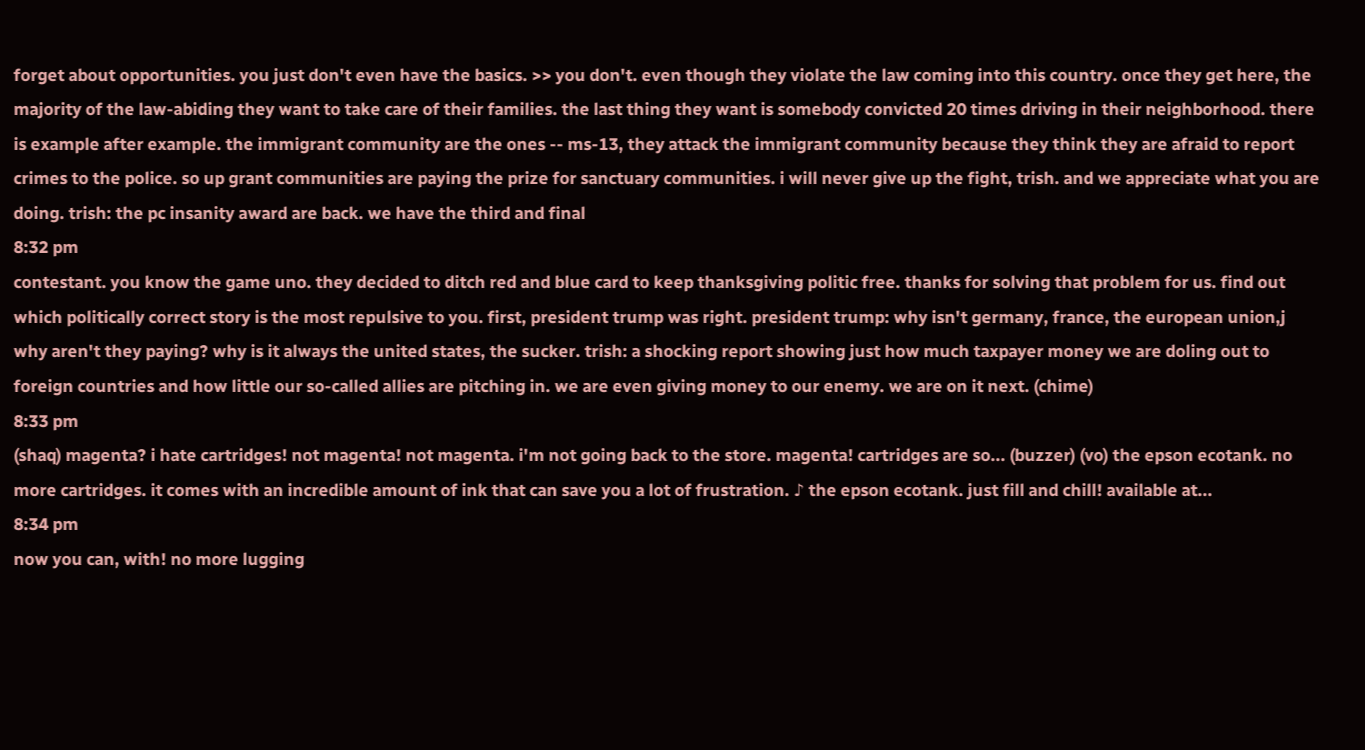forget about opportunities. you just don't even have the basics. >> you don't. even though they violate the law coming into this country. once they get here, the majority of the law-abiding they want to take care of their families. the last thing they want is somebody convicted 20 times driving in their neighborhood. there is example after example. the immigrant community are the ones -- ms-13, they attack the immigrant community because they think they are afraid to report crimes to the police. so up grant communities are paying the prize for sanctuary communities. i will never give up the fight, trish. and we appreciate what you are doing. trish: the pc insanity award are back. we have the third and final
8:32 pm
contestant. you know the game uno. they decided to ditch red and blue card to keep thanksgiving politic free. thanks for solving that problem for us. find out which politically correct story is the most repulsive to you. first, president trump was right. president trump: why isn't germany, france, the european union,j why aren't they paying? why is it always the united states, the sucker. trish: a shocking report showing just how much taxpayer money we are doling out to foreign countries and how little our so-called allies are pitching in. we are even giving money to our enemy. we are on it next. (chime)
8:33 pm
(shaq) magenta? i hate cartridges! not magenta! not magenta. i'm not going back to the store. magenta! cartridges are so... (buzzer) (vo) the epson ecotank. no more cartridges. it comes with an incredible amount of ink that can save you a lot of frustration. ♪ the epson ecotank. just fill and chill! available at...
8:34 pm
now you can, with! no more lugging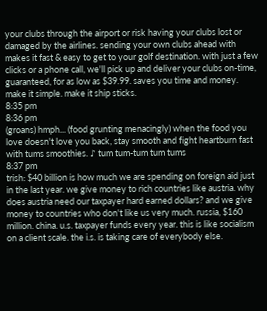your clubs through the airport or risk having your clubs lost or damaged by the airlines. sending your own clubs ahead with makes it fast & easy to get to your golf destination. with just a few clicks or a phone call, we'll pick up and deliver your clubs on-time, guaranteed, for as low as $39.99. saves you time and money. make it simple. make it ship sticks.
8:35 pm
8:36 pm
(groans) hmph... (food grunting menacingly) when the food you love doesn't love you back, stay smooth and fight heartburn fast with tums smoothies. ♪ tum tum-tum tum tums
8:37 pm
trish: $40 billion is how much we are spending on foreign aid just in the last year. we give money to rich countries like austria. why does austria need our taxpayer hard earned dollars? and we give money to countries who don't like us very much. russia, $160 million. china. u.s. taxpayer funds every year. this is like socialism on a client scale. the i.s. is taking care of everybody else.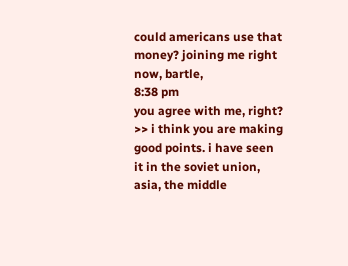could americans use that money? joining me right now, bartle,
8:38 pm
you agree with me, right? >> i think you are making good points. i have seen it in the soviet union, asia, the middle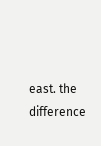east. the difference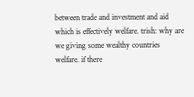between trade and investment and aid which is effectively welfare. trish: why are we giving some wealthy countries welfare. if there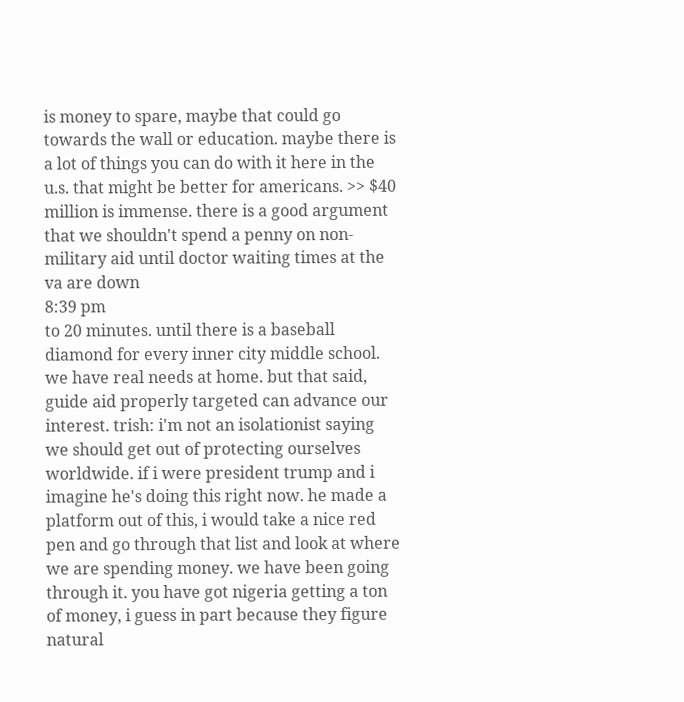is money to spare, maybe that could go towards the wall or education. maybe there is a lot of things you can do with it here in the u.s. that might be better for americans. >> $40 million is immense. there is a good argument that we shouldn't spend a penny on non-military aid until doctor waiting times at the va are down
8:39 pm
to 20 minutes. until there is a baseball diamond for every inner city middle school. we have real needs at home. but that said, guide aid properly targeted can advance our interest. trish: i'm not an isolationist saying we should get out of protecting ourselves worldwide. if i were president trump and i imagine he's doing this right now. he made a platform out of this, i would take a nice red pen and go through that list and look at where we are spending money. we have been going through it. you have got nigeria getting a ton of money, i guess in part because they figure natural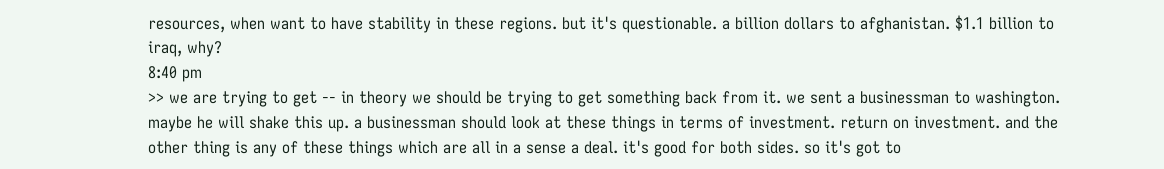resources, when want to have stability in these regions. but it's questionable. a billion dollars to afghanistan. $1.1 billion to iraq, why?
8:40 pm
>> we are trying to get -- in theory we should be trying to get something back from it. we sent a businessman to washington. maybe he will shake this up. a businessman should look at these things in terms of investment. return on investment. and the other thing is any of these things which are all in a sense a deal. it's good for both sides. so it's got to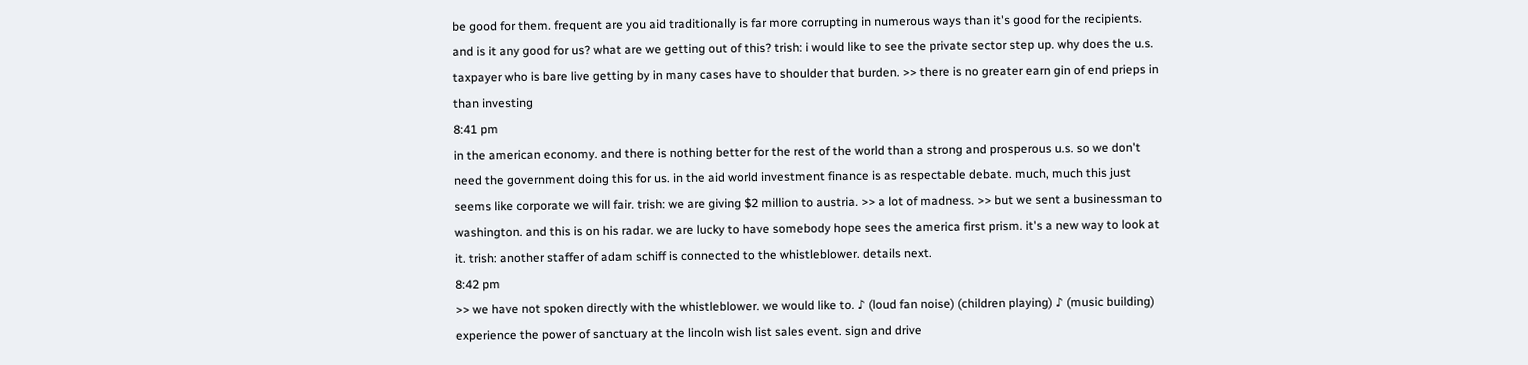be good for them. frequent are you aid traditionally is far more corrupting in numerous ways than it's good for the recipients. and is it any good for us? what are we getting out of this? trish: i would like to see the private sector step up. why does the u.s. taxpayer who is bare live getting by in many cases have to shoulder that burden. >> there is no greater earn gin of end prieps in than investing
8:41 pm
in the american economy. and there is nothing better for the rest of the world than a strong and prosperous u.s. so we don't need the government doing this for us. in the aid world investment finance is as respectable debate. much, much this just seems like corporate we will fair. trish: we are giving $2 million to austria. >> a lot of madness. >> but we sent a businessman to washington. and this is on his radar. we are lucky to have somebody hope sees the america first prism. it's a new way to look at it. trish: another staffer of adam schiff is connected to the whistleblower. details next.
8:42 pm
>> we have not spoken directly with the whistleblower. we would like to. ♪ (loud fan noise) (children playing) ♪ (music building) experience the power of sanctuary at the lincoln wish list sales event. sign and drive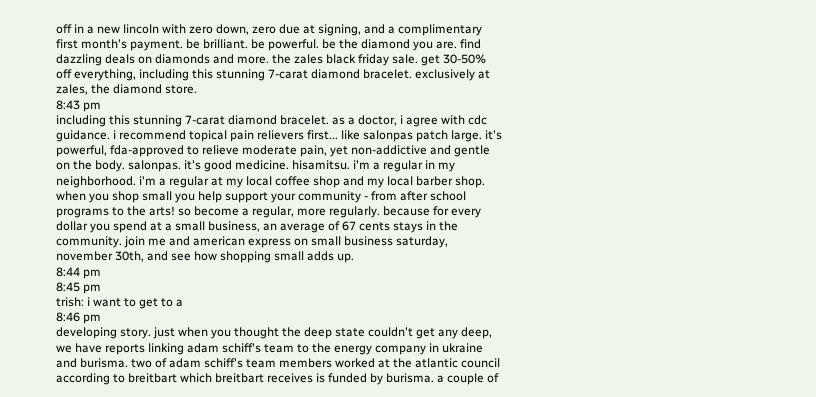off in a new lincoln with zero down, zero due at signing, and a complimentary first month's payment. be brilliant. be powerful. be the diamond you are. find dazzling deals on diamonds and more. the zales black friday sale. get 30-50% off everything, including this stunning 7-carat diamond bracelet. exclusively at zales, the diamond store.
8:43 pm
including this stunning 7-carat diamond bracelet. as a doctor, i agree with cdc guidance. i recommend topical pain relievers first... like salonpas patch large. it's powerful, fda-approved to relieve moderate pain, yet non-addictive and gentle on the body. salonpas. it's good medicine. hisamitsu. i'm a regular in my neighborhood. i'm a regular at my local coffee shop and my local barber shop. when you shop small you help support your community - from after school programs to the arts! so become a regular, more regularly. because for every dollar you spend at a small business, an average of 67 cents stays in the community. join me and american express on small business saturday, november 30th, and see how shopping small adds up.
8:44 pm
8:45 pm
trish: i want to get to a
8:46 pm
developing story. just when you thought the deep state couldn't get any deep, we have reports linking adam schiff's team to the energy company in ukraine and burisma. two of adam schiff's team members worked at the atlantic council according to breitbart which breitbart receives is funded by burisma. a couple of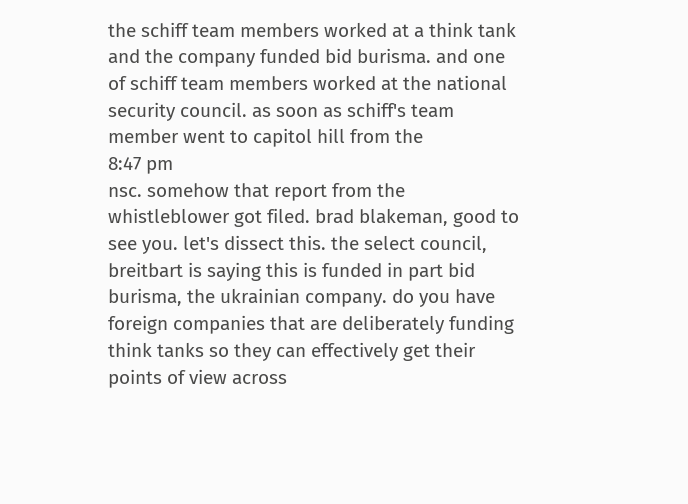the schiff team members worked at a think tank and the company funded bid burisma. and one of schiff team members worked at the national security council. as soon as schiff's team member went to capitol hill from the
8:47 pm
nsc. somehow that report from the whistleblower got filed. brad blakeman, good to see you. let's dissect this. the select council, breitbart is saying this is funded in part bid burisma, the ukrainian company. do you have foreign companies that are deliberately funding think tanks so they can effectively get their points of view across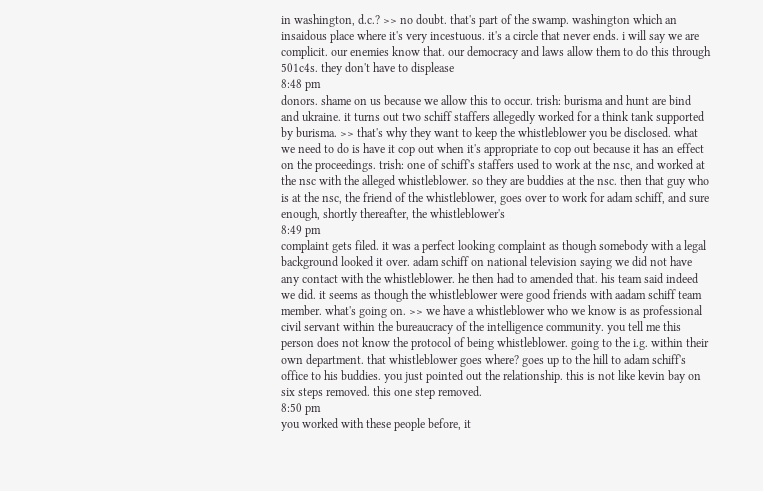in washington, d.c.? >> no doubt. that's part of the swamp. washington which an insaidous place where it's very incestuous. it's a circle that never ends. i will say we are complicit. our enemies know that. our democracy and laws allow them to do this through 501c4s. they don't have to displease
8:48 pm
donors. shame on us because we allow this to occur. trish: burisma and hunt are bind and ukraine. it turns out two schiff staffers allegedly worked for a think tank supported by burisma. >> that's why they want to keep the whistleblower you be disclosed. what we need to do is have it cop out when it's appropriate to cop out because it has an effect on the proceedings. trish: one of schiff's staffers used to work at the nsc, and worked at the nsc with the alleged whistleblower. so they are buddies at the nsc. then that guy who is at the nsc, the friend of the whistleblower, goes over to work for adam schiff, and sure enough, shortly thereafter, the whistleblower's
8:49 pm
complaint gets filed. it was a perfect looking complaint as though somebody with a legal background looked it over. adam schiff on national television saying we did not have any contact with the whistleblower. he then had to amended that. his team said indeed we did. it seems as though the whistleblower were good friends with aadam schiff team member. what's going on. >> we have a whistleblower who we know is as professional civil servant within the bureaucracy of the intelligence community. you tell me this person does not know the protocol of being whistleblower. going to the i.g. within their own department. that whistleblower goes where? goes up to the hill to adam schiff's office to his buddies. you just pointed out the relationship. this is not like kevin bay on six steps removed. this one step removed.
8:50 pm
you worked with these people before, it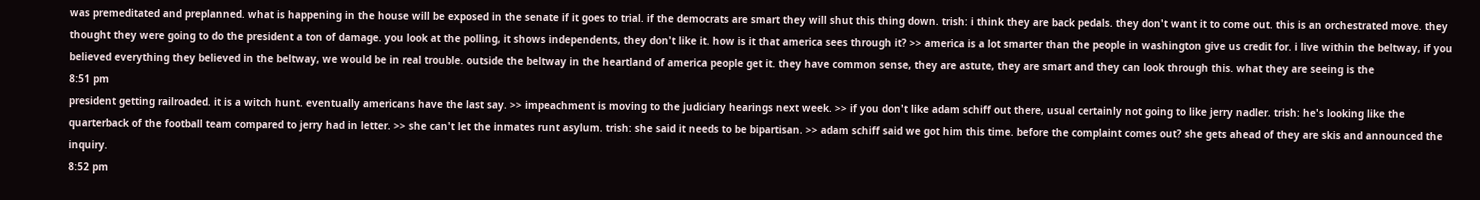was premeditated and preplanned. what is happening in the house will be exposed in the senate if it goes to trial. if the democrats are smart they will shut this thing down. trish: i think they are back pedals. they don't want it to come out. this is an orchestrated move. they thought they were going to do the president a ton of damage. you look at the polling, it shows independents, they don't like it. how is it that america sees through it? >> america is a lot smarter than the people in washington give us credit for. i live within the beltway, if you believed everything they believed in the beltway, we would be in real trouble. outside the beltway in the heartland of america people get it. they have common sense, they are astute, they are smart and they can look through this. what they are seeing is the
8:51 pm
president getting railroaded. it is a witch hunt. eventually americans have the last say. >> impeachment is moving to the judiciary hearings next week. >> if you don't like adam schiff out there, usual certainly not going to like jerry nadler. trish: he's looking like the quarterback of the football team compared to jerry had in letter. >> she can't let the inmates runt asylum. trish: she said it needs to be bipartisan. >> adam schiff said we got him this time. before the complaint comes out? she gets ahead of they are skis and announced the inquiry.
8:52 pm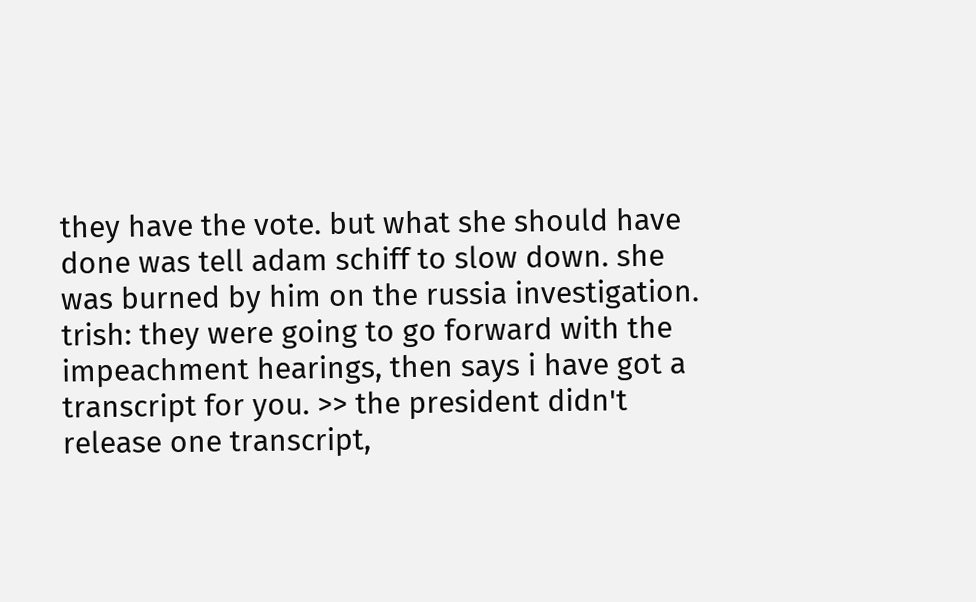they have the vote. but what she should have done was tell adam schiff to slow down. she was burned by him on the russia investigation. trish: they were going to go forward with the impeachment hearings, then says i have got a transcript for you. >> the president didn't release one transcript,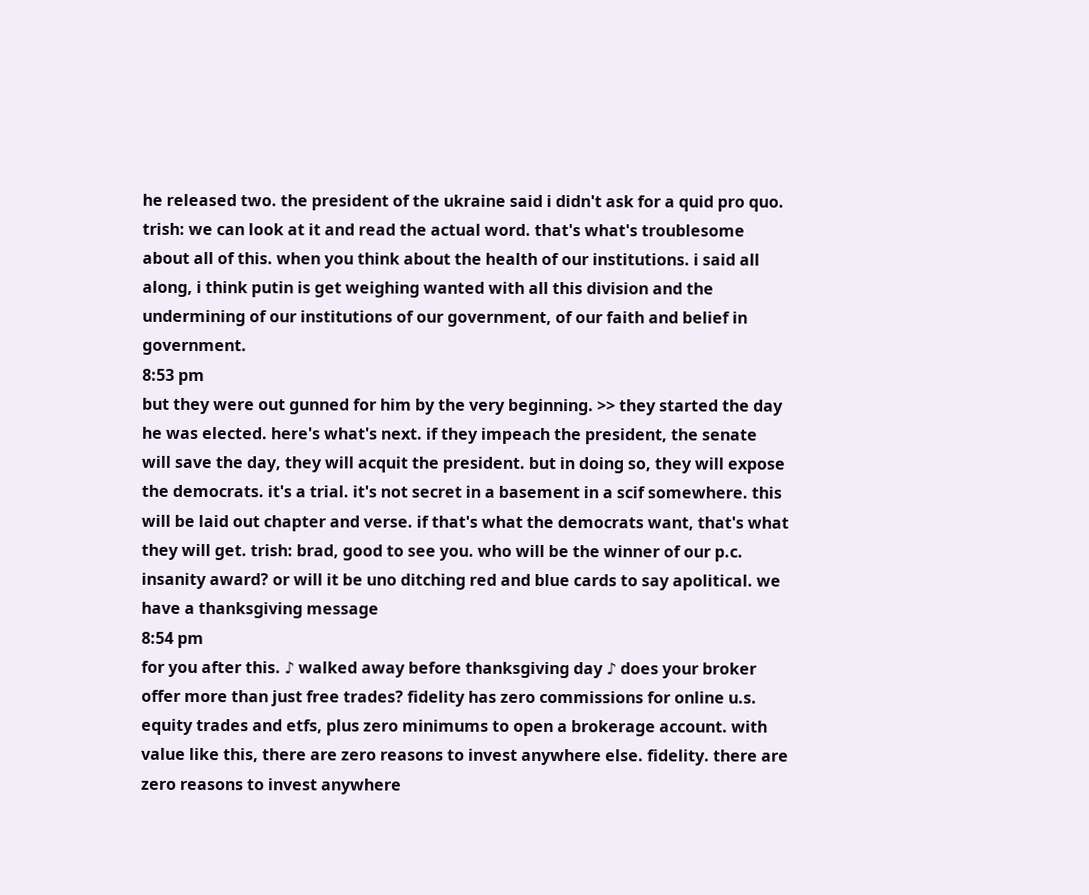he released two. the president of the ukraine said i didn't ask for a quid pro quo. trish: we can look at it and read the actual word. that's what's troublesome about all of this. when you think about the health of our institutions. i said all along, i think putin is get weighing wanted with all this division and the undermining of our institutions of our government, of our faith and belief in government.
8:53 pm
but they were out gunned for him by the very beginning. >> they started the day he was elected. here's what's next. if they impeach the president, the senate will save the day, they will acquit the president. but in doing so, they will expose the democrats. it's a trial. it's not secret in a basement in a scif somewhere. this will be laid out chapter and verse. if that's what the democrats want, that's what they will get. trish: brad, good to see you. who will be the winner of our p.c. insanity award? or will it be uno ditching red and blue cards to say apolitical. we have a thanksgiving message
8:54 pm
for you after this. ♪ walked away before thanksgiving day ♪ does your broker offer more than just free trades? fidelity has zero commissions for online u.s. equity trades and etfs, plus zero minimums to open a brokerage account. with value like this, there are zero reasons to invest anywhere else. fidelity. there are zero reasons to invest anywhere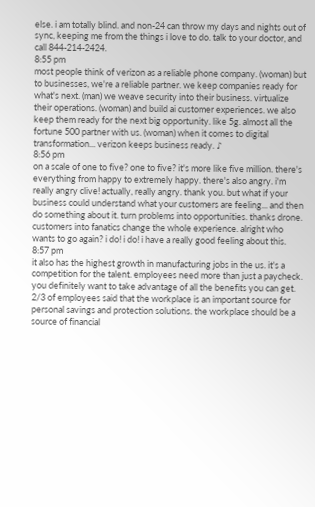else. i am totally blind. and non-24 can throw my days and nights out of sync, keeping me from the things i love to do. talk to your doctor, and call 844-214-2424.
8:55 pm
most people think of verizon as a reliable phone company. (woman) but to businesses, we're a reliable partner. we keep companies ready for what's next. (man) we weave security into their business. virtualize their operations. (woman) and build ai customer experiences. we also keep them ready for the next big opportunity. like 5g. almost all the fortune 500 partner with us. (woman) when it comes to digital transformation... verizon keeps business ready. ♪
8:56 pm
on a scale of one to five? one to five? it's more like five million. there's everything from happy to extremely happy. there's also angry. i'm really angry clive! actually, really angry. thank you. but what if your business could understand what your customers are feeling... and then do something about it. turn problems into opportunities. thanks drone. customers into fanatics change the whole experience. alright who wants to go again? i do! i do! i have a really good feeling about this.
8:57 pm
it also has the highest growth in manufacturing jobs in the us. it's a competition for the talent. employees need more than just a paycheck. you definitely want to take advantage of all the benefits you can get. 2/3 of employees said that the workplace is an important source for personal savings and protection solutions. the workplace should be a source of financial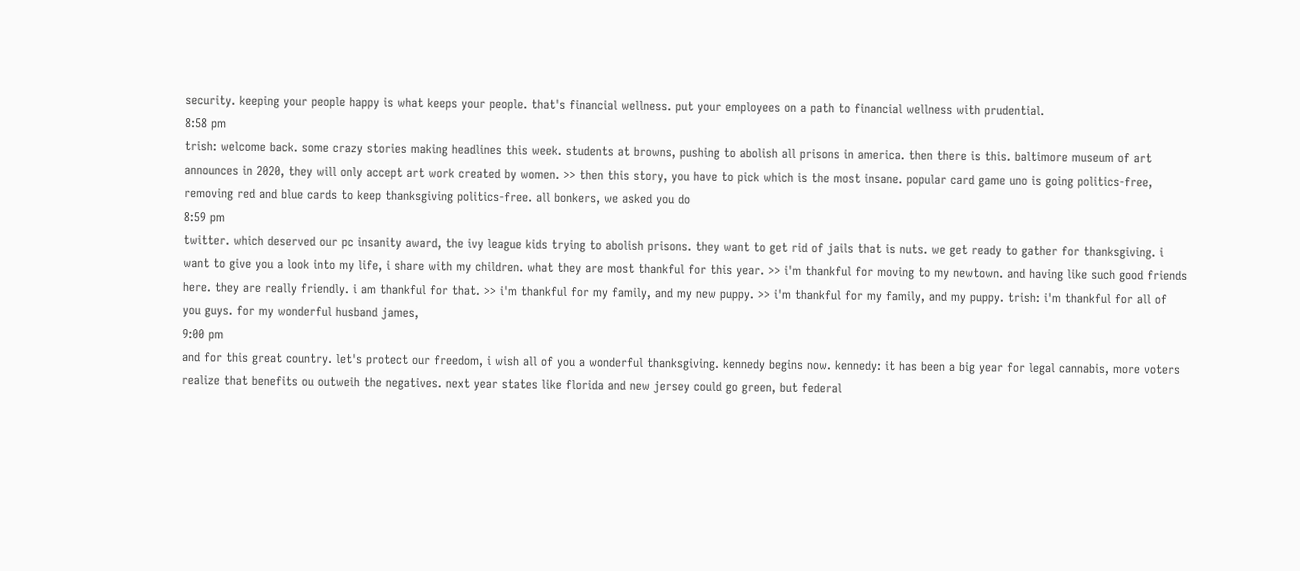security. keeping your people happy is what keeps your people. that's financial wellness. put your employees on a path to financial wellness with prudential.
8:58 pm
trish: welcome back. some crazy stories making headlines this week. students at browns, pushing to abolish all prisons in america. then there is this. baltimore museum of art announces in 2020, they will only accept art work created by women. >> then this story, you have to pick which is the most insane. popular card game uno is going politics-free, removing red and blue cards to keep thanksgiving politics-free. all bonkers, we asked you do
8:59 pm
twitter. which deserved our pc insanity award, the ivy league kids trying to abolish prisons. they want to get rid of jails that is nuts. we get ready to gather for thanksgiving. i want to give you a look into my life, i share with my children. what they are most thankful for this year. >> i'm thankful for moving to my newtown. and having like such good friends here. they are really friendly. i am thankful for that. >> i'm thankful for my family, and my new puppy. >> i'm thankful for my family, and my puppy. trish: i'm thankful for all of you guys. for my wonderful husband james,
9:00 pm
and for this great country. let's protect our freedom, i wish all of you a wonderful thanksgiving. kennedy begins now. kennedy: it has been a big year for legal cannabis, more voters realize that benefits ou outweih the negatives. next year states like florida and new jersey could go green, but federal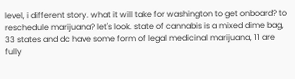level, i different story. what it will take for washington to get onboard? to reschedule marijuana? let's look. state of cannabis is a mixed dime bag, 33 states and dc have some form of legal medicinal marijuana, 11 are fully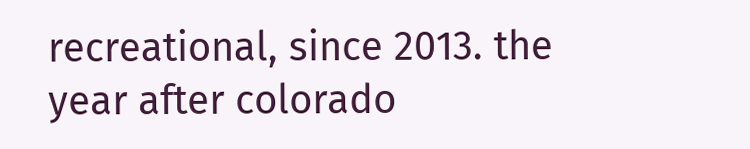recreational, since 2013. the year after colorado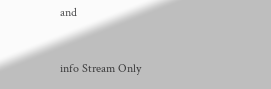and


info Stream Only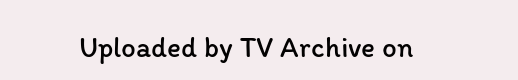Uploaded by TV Archive on